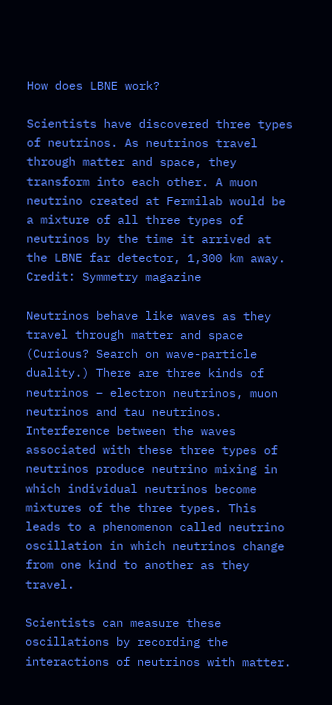How does LBNE work?

Scientists have discovered three types of neutrinos. As neutrinos travel through matter and space, they transform into each other. A muon neutrino created at Fermilab would be a mixture of all three types of neutrinos by the time it arrived at the LBNE far detector, 1,300 km away. Credit: Symmetry magazine

Neutrinos behave like waves as they travel through matter and space (Curious? Search on wave-particle duality.) There are three kinds of neutrinos – electron neutrinos, muon neutrinos and tau neutrinos. Interference between the waves associated with these three types of neutrinos produce neutrino mixing in which individual neutrinos become mixtures of the three types. This leads to a phenomenon called neutrino oscillation in which neutrinos change from one kind to another as they travel.

Scientists can measure these oscillations by recording the interactions of neutrinos with matter.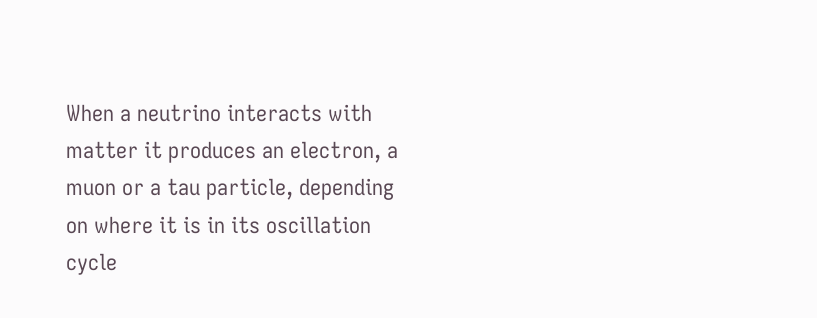When a neutrino interacts with matter it produces an electron, a muon or a tau particle, depending on where it is in its oscillation cycle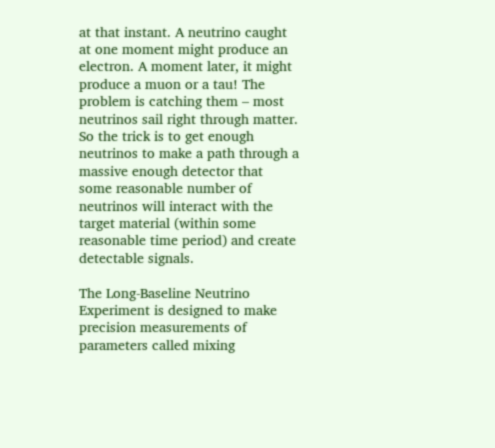at that instant. A neutrino caught at one moment might produce an electron. A moment later, it might produce a muon or a tau! The problem is catching them – most neutrinos sail right through matter. So the trick is to get enough neutrinos to make a path through a massive enough detector that some reasonable number of neutrinos will interact with the target material (within some reasonable time period) and create detectable signals.

The Long-Baseline Neutrino Experiment is designed to make precision measurements of parameters called mixing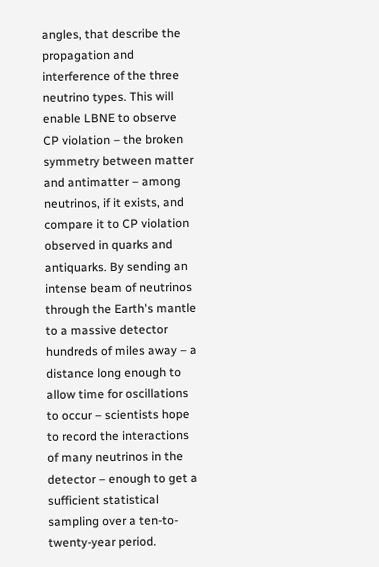angles, that describe the propagation and interference of the three neutrino types. This will enable LBNE to observe CP violation – the broken symmetry between matter and antimatter – among neutrinos, if it exists, and compare it to CP violation observed in quarks and antiquarks. By sending an intense beam of neutrinos through the Earth's mantle to a massive detector hundreds of miles away – a distance long enough to allow time for oscillations to occur – scientists hope to record the interactions of many neutrinos in the detector – enough to get a sufficient statistical sampling over a ten-to-twenty-year period.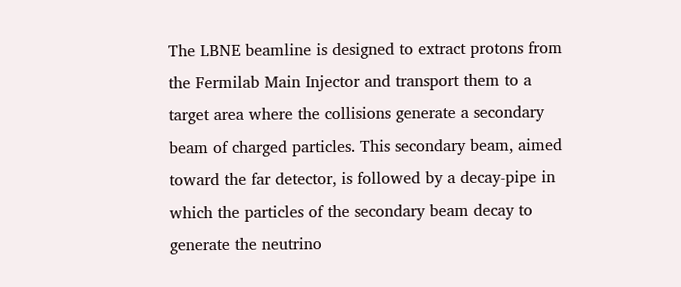The LBNE beamline is designed to extract protons from the Fermilab Main Injector and transport them to a target area where the collisions generate a secondary beam of charged particles. This secondary beam, aimed toward the far detector, is followed by a decay-pipe in which the particles of the secondary beam decay to generate the neutrino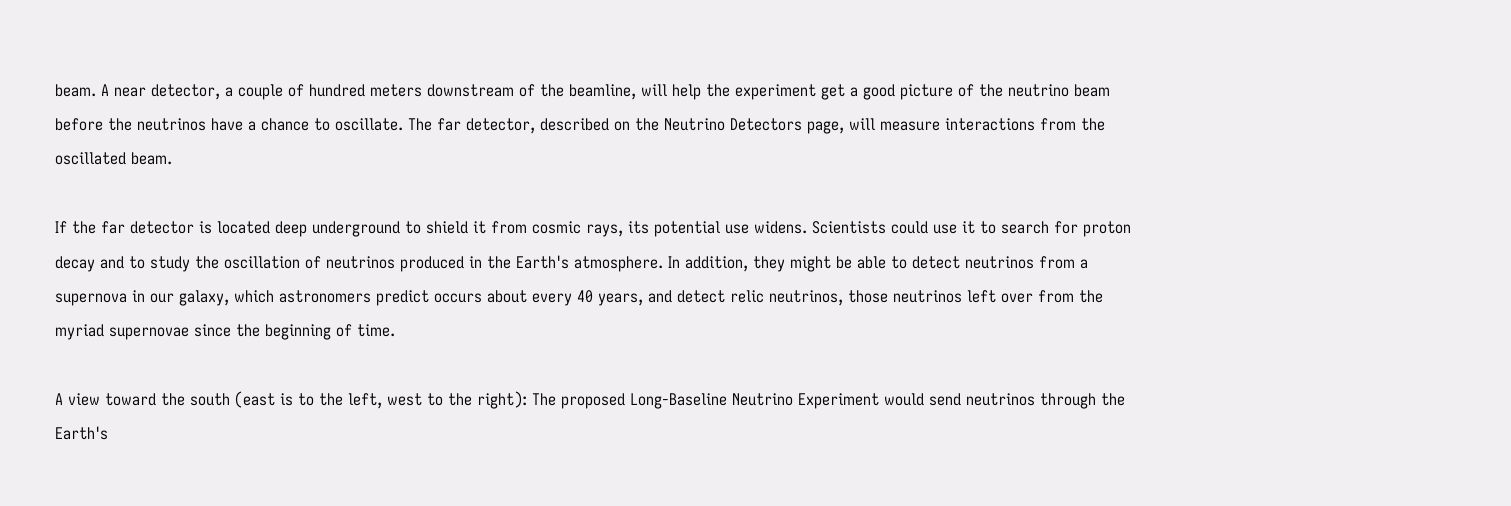beam. A near detector, a couple of hundred meters downstream of the beamline, will help the experiment get a good picture of the neutrino beam before the neutrinos have a chance to oscillate. The far detector, described on the Neutrino Detectors page, will measure interactions from the oscillated beam.

If the far detector is located deep underground to shield it from cosmic rays, its potential use widens. Scientists could use it to search for proton decay and to study the oscillation of neutrinos produced in the Earth's atmosphere. In addition, they might be able to detect neutrinos from a supernova in our galaxy, which astronomers predict occurs about every 40 years, and detect relic neutrinos, those neutrinos left over from the myriad supernovae since the beginning of time.

A view toward the south (east is to the left, west to the right): The proposed Long-Baseline Neutrino Experiment would send neutrinos through the Earth's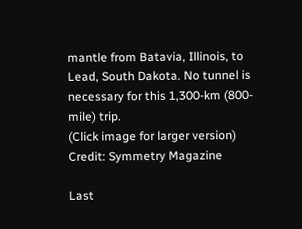mantle from Batavia, Illinois, to Lead, South Dakota. No tunnel is necessary for this 1,300-km (800-mile) trip.
(Click image for larger version) Credit: Symmetry Magazine

Last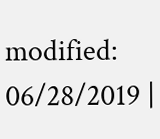modified: 06/28/2019 |